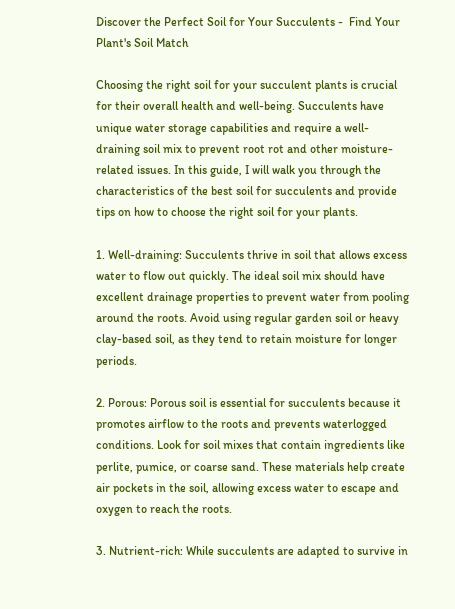Discover the Perfect Soil for Your Succulents -  Find Your Plant's Soil Match

Choosing the right soil for your succulent plants is crucial for their overall health and well-being. Succulents have unique water storage capabilities and require a well-draining soil mix to prevent root rot and other moisture-related issues. In this guide, I will walk you through the characteristics of the best soil for succulents and provide tips on how to choose the right soil for your plants.

1. Well-draining: Succulents thrive in soil that allows excess water to flow out quickly. The ideal soil mix should have excellent drainage properties to prevent water from pooling around the roots. Avoid using regular garden soil or heavy clay-based soil, as they tend to retain moisture for longer periods.

2. Porous: Porous soil is essential for succulents because it promotes airflow to the roots and prevents waterlogged conditions. Look for soil mixes that contain ingredients like perlite, pumice, or coarse sand. These materials help create air pockets in the soil, allowing excess water to escape and oxygen to reach the roots.

3. Nutrient-rich: While succulents are adapted to survive in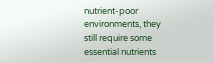nutrient-poor environments, they still require some essential nutrients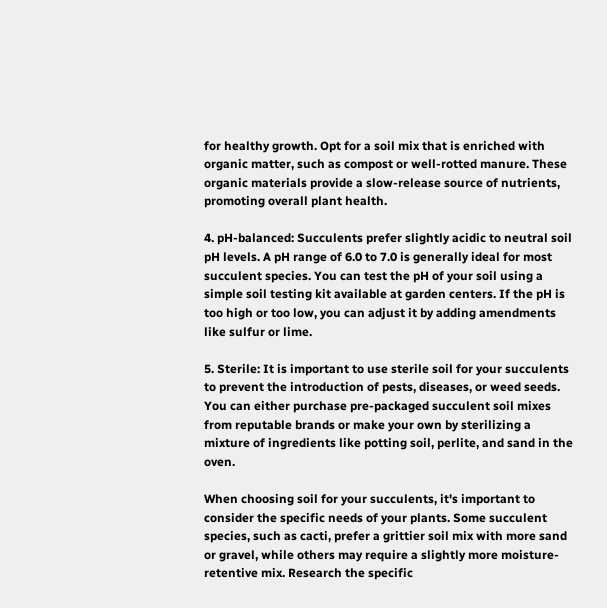for healthy growth. Opt for a soil mix that is enriched with organic matter, such as compost or well-rotted manure. These organic materials provide a slow-release source of nutrients, promoting overall plant health.

4. pH-balanced: Succulents prefer slightly acidic to neutral soil pH levels. A pH range of 6.0 to 7.0 is generally ideal for most succulent species. You can test the pH of your soil using a simple soil testing kit available at garden centers. If the pH is too high or too low, you can adjust it by adding amendments like sulfur or lime.

5. Sterile: It is important to use sterile soil for your succulents to prevent the introduction of pests, diseases, or weed seeds. You can either purchase pre-packaged succulent soil mixes from reputable brands or make your own by sterilizing a mixture of ingredients like potting soil, perlite, and sand in the oven.

When choosing soil for your succulents, it's important to consider the specific needs of your plants. Some succulent species, such as cacti, prefer a grittier soil mix with more sand or gravel, while others may require a slightly more moisture-retentive mix. Research the specific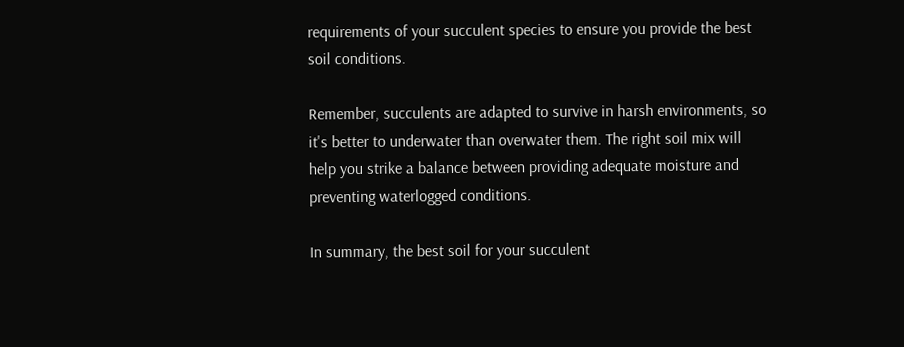requirements of your succulent species to ensure you provide the best soil conditions.

Remember, succulents are adapted to survive in harsh environments, so it's better to underwater than overwater them. The right soil mix will help you strike a balance between providing adequate moisture and preventing waterlogged conditions.

In summary, the best soil for your succulent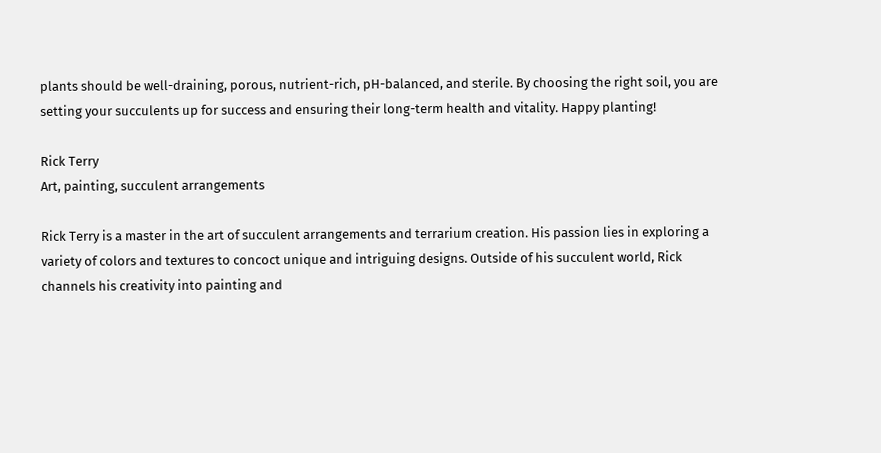plants should be well-draining, porous, nutrient-rich, pH-balanced, and sterile. By choosing the right soil, you are setting your succulents up for success and ensuring their long-term health and vitality. Happy planting!

Rick Terry
Art, painting, succulent arrangements

Rick Terry is a master in the art of succulent arrangements and terrarium creation. His passion lies in exploring a variety of colors and textures to concoct unique and intriguing designs. Outside of his succulent world, Rick channels his creativity into painting and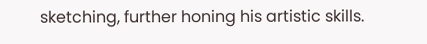sketching, further honing his artistic skills.